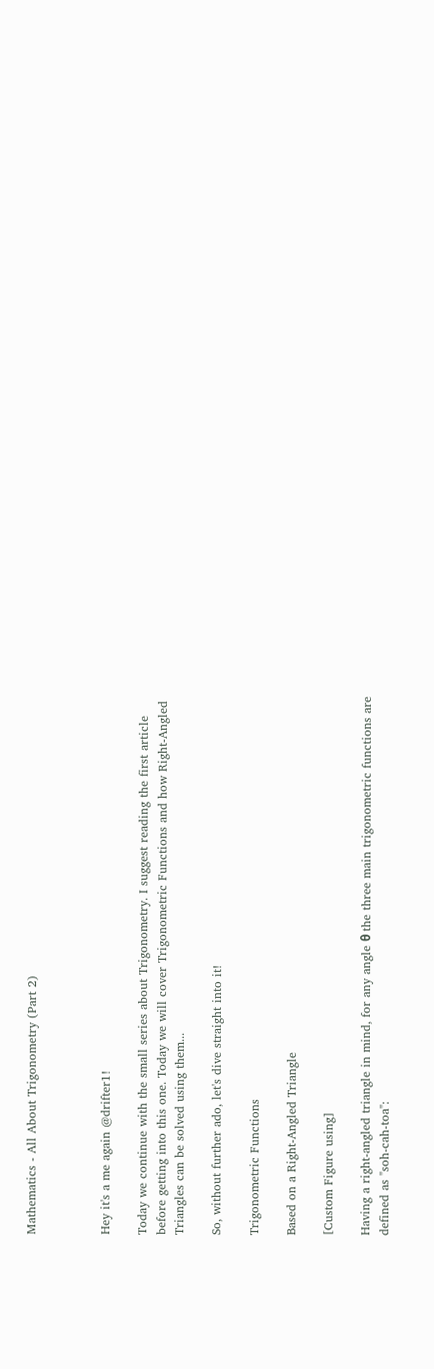Mathematics - All About Trigonometry (Part 2)



Hey it's a me again @drifter1!

Today we continue with the small series about Trigonometry. I suggest reading the first article before getting into this one. Today we will cover Trigonometric Functions and how Right-Angled Triangles can be solved using them...

So, without further ado, let's dive straight into it!

Trigonometric Functions

Based on a Right-Angled Triangle

[Custom Figure using]

Having a right-angled triangle in mind, for any angle θ the three main trigonometric functions are defined as "soh-cah-toa":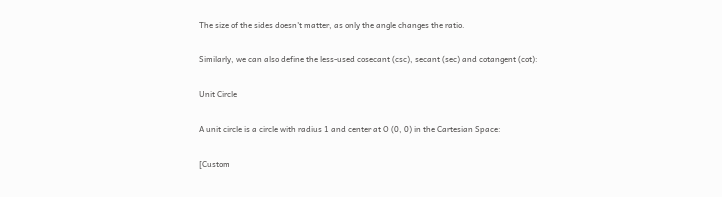The size of the sides doesn't matter, as only the angle changes the ratio.

Similarly, we can also define the less-used cosecant (csc), secant (sec) and cotangent (cot):

Unit Circle

A unit circle is a circle with radius 1 and center at O (0, 0) in the Cartesian Space:

[Custom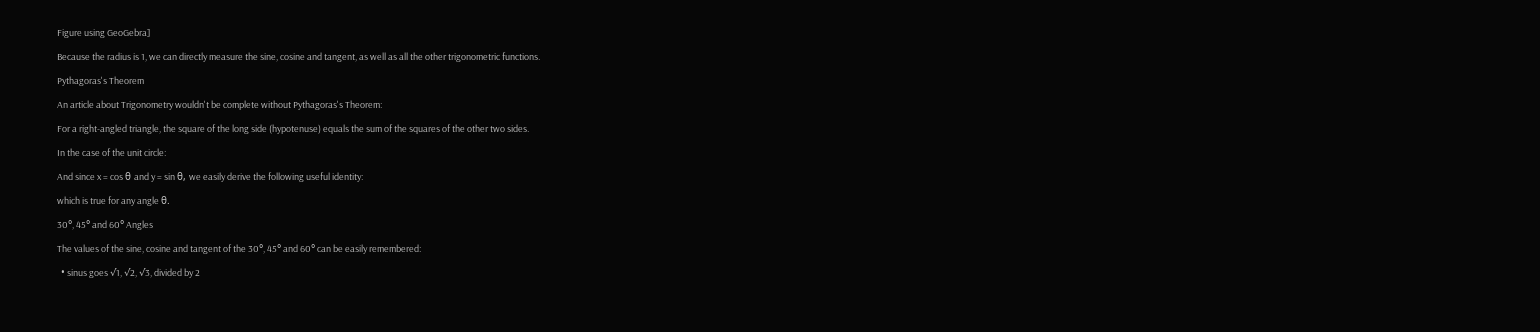Figure using GeoGebra]

Because the radius is 1, we can directly measure the sine, cosine and tangent, as well as all the other trigonometric functions.

Pythagoras's Theorem

An article about Trigonometry wouldn't be complete without Pythagoras's Theorem:

For a right-angled triangle, the square of the long side (hypotenuse) equals the sum of the squares of the other two sides.

In the case of the unit circle:

And since x = cos θ and y = sin θ, we easily derive the following useful identity:

which is true for any angle θ.

30°, 45° and 60° Angles

The values of the sine, cosine and tangent of the 30°, 45° and 60° can be easily remembered:

  • sinus goes √1, √2, √3, divided by 2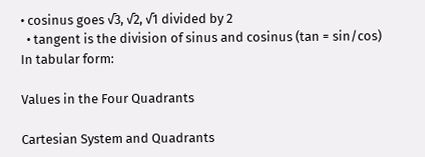• cosinus goes √3, √2, √1 divided by 2
  • tangent is the division of sinus and cosinus (tan = sin/cos)
In tabular form:

Values in the Four Quadrants

Cartesian System and Quadrants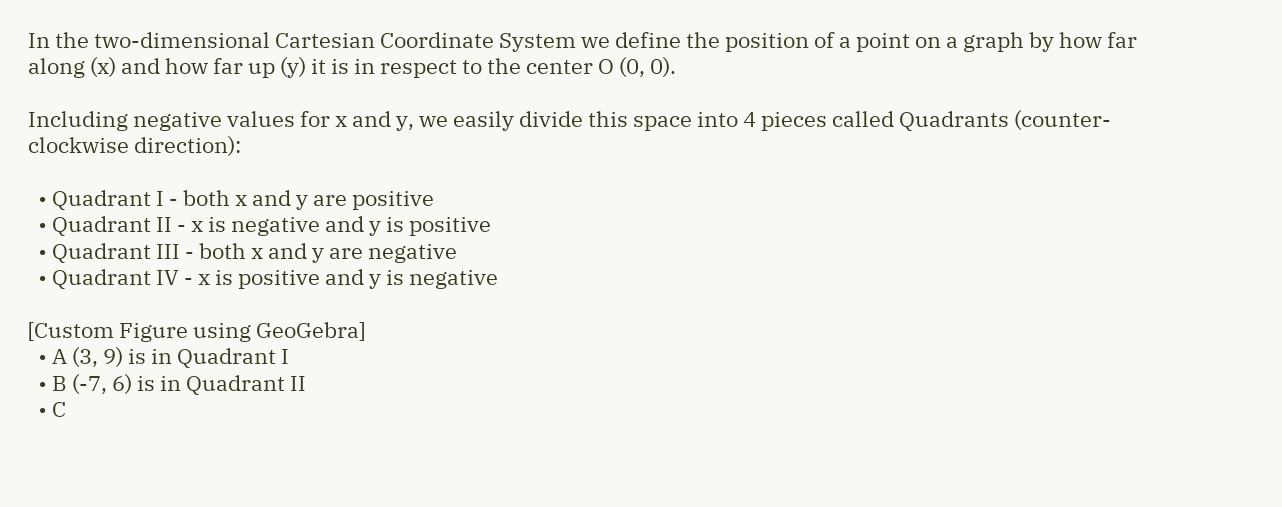In the two-dimensional Cartesian Coordinate System we define the position of a point on a graph by how far along (x) and how far up (y) it is in respect to the center O (0, 0).

Including negative values for x and y, we easily divide this space into 4 pieces called Quadrants (counter-clockwise direction):

  • Quadrant I - both x and y are positive
  • Quadrant II - x is negative and y is positive
  • Quadrant III - both x and y are negative
  • Quadrant IV - x is positive and y is negative

[Custom Figure using GeoGebra]
  • A (3, 9) is in Quadrant I
  • B (-7, 6) is in Quadrant II
  • C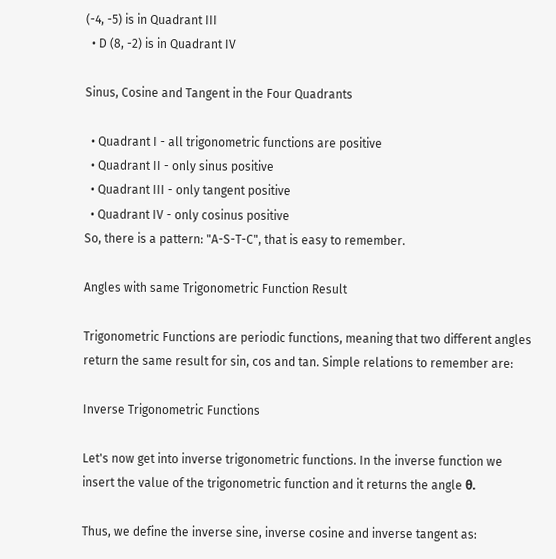(-4, -5) is in Quadrant III
  • D (8, -2) is in Quadrant IV

Sinus, Cosine and Tangent in the Four Quadrants

  • Quadrant I - all trigonometric functions are positive
  • Quadrant II - only sinus positive
  • Quadrant III - only tangent positive
  • Quadrant IV - only cosinus positive
So, there is a pattern: "A-S-T-C", that is easy to remember.

Angles with same Trigonometric Function Result

Trigonometric Functions are periodic functions, meaning that two different angles return the same result for sin, cos and tan. Simple relations to remember are:

Inverse Trigonometric Functions

Let's now get into inverse trigonometric functions. In the inverse function we insert the value of the trigonometric function and it returns the angle θ.

Thus, we define the inverse sine, inverse cosine and inverse tangent as: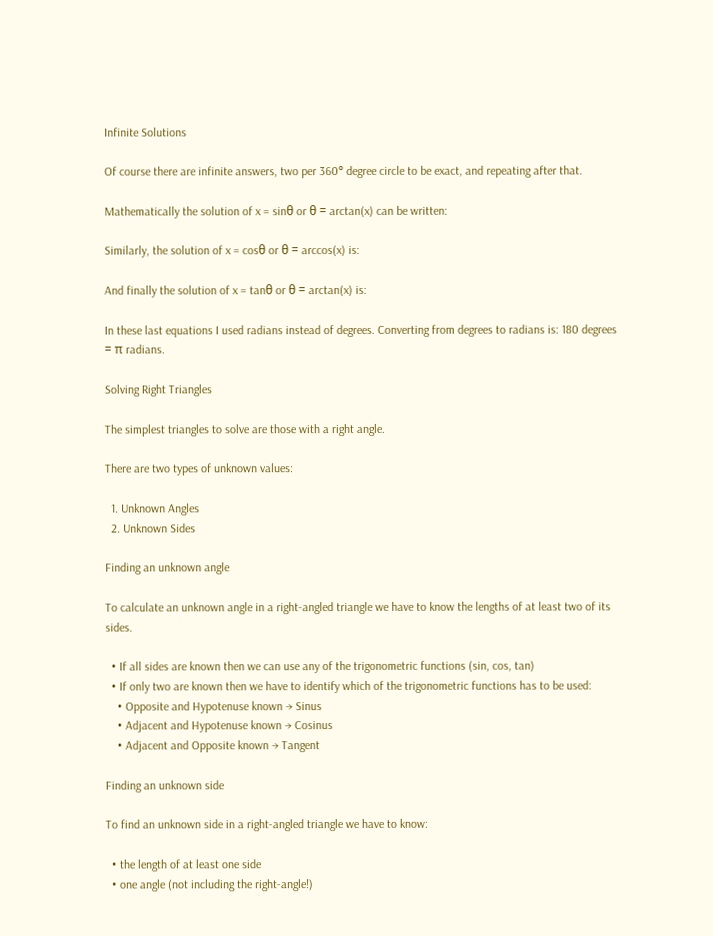Infinite Solutions

Of course there are infinite answers, two per 360° degree circle to be exact, and repeating after that.

Mathematically the solution of x = sinθ or θ = arctan(x) can be written:

Similarly, the solution of x = cosθ or θ = arccos(x) is:

And finally the solution of x = tanθ or θ = arctan(x) is:

In these last equations I used radians instead of degrees. Converting from degrees to radians is: 180 degrees = π radians.

Solving Right Triangles

The simplest triangles to solve are those with a right angle.

There are two types of unknown values:

  1. Unknown Angles
  2. Unknown Sides

Finding an unknown angle

To calculate an unknown angle in a right-angled triangle we have to know the lengths of at least two of its sides.

  • If all sides are known then we can use any of the trigonometric functions (sin, cos, tan)
  • If only two are known then we have to identify which of the trigonometric functions has to be used:
    • Opposite and Hypotenuse known → Sinus
    • Adjacent and Hypotenuse known → Cosinus
    • Adjacent and Opposite known → Tangent

Finding an unknown side

To find an unknown side in a right-angled triangle we have to know:

  • the length of at least one side
  • one angle (not including the right-angle!)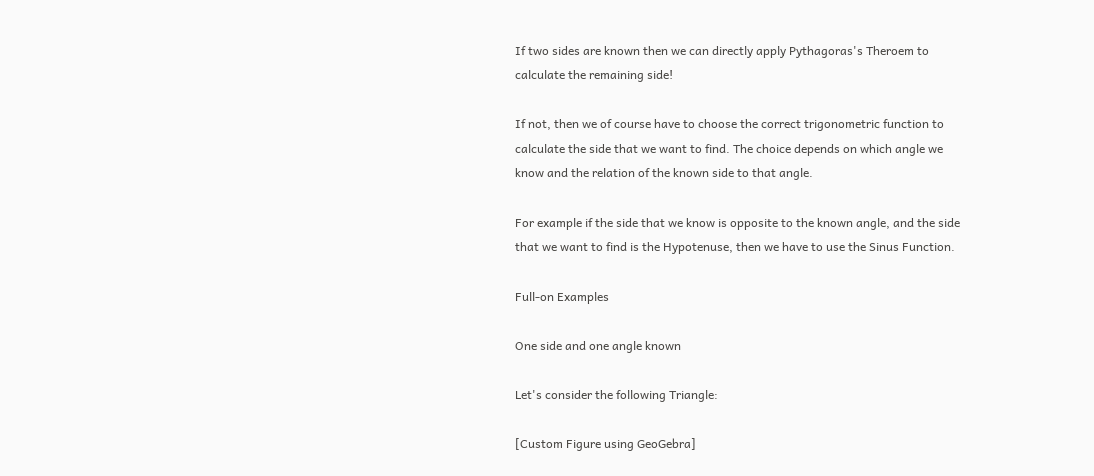If two sides are known then we can directly apply Pythagoras's Theroem to calculate the remaining side!

If not, then we of course have to choose the correct trigonometric function to calculate the side that we want to find. The choice depends on which angle we know and the relation of the known side to that angle.

For example if the side that we know is opposite to the known angle, and the side that we want to find is the Hypotenuse, then we have to use the Sinus Function.

Full-on Examples

One side and one angle known

Let's consider the following Triangle:

[Custom Figure using GeoGebra]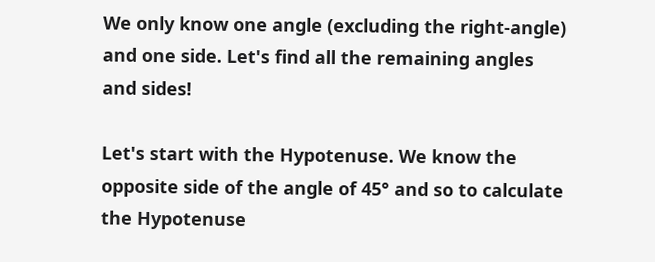We only know one angle (excluding the right-angle) and one side. Let's find all the remaining angles and sides!

Let's start with the Hypotenuse. We know the opposite side of the angle of 45° and so to calculate the Hypotenuse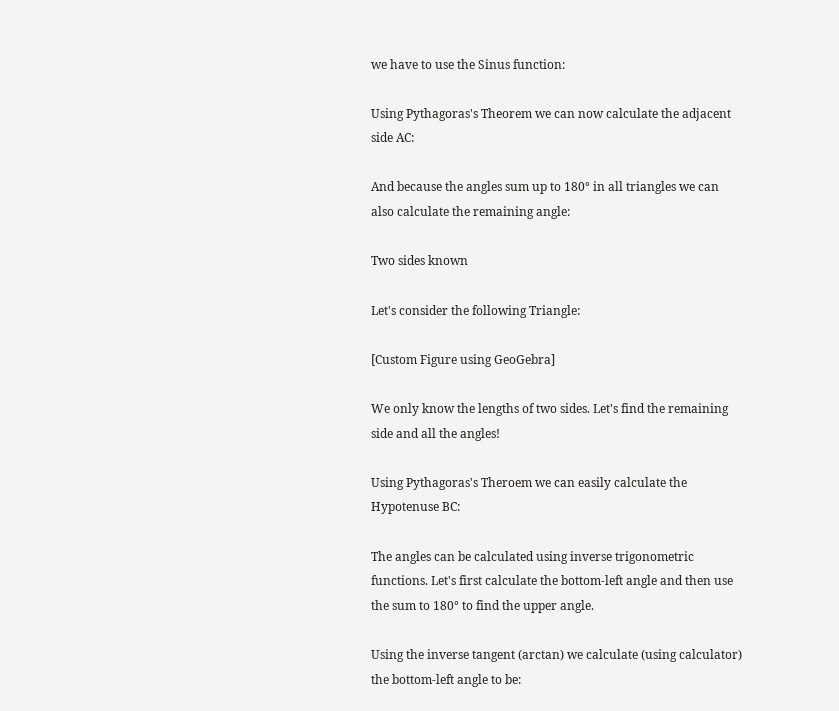we have to use the Sinus function:

Using Pythagoras's Theorem we can now calculate the adjacent side AC:

And because the angles sum up to 180° in all triangles we can also calculate the remaining angle:

Two sides known

Let's consider the following Triangle:

[Custom Figure using GeoGebra]

We only know the lengths of two sides. Let's find the remaining side and all the angles!

Using Pythagoras's Theroem we can easily calculate the Hypotenuse BC:

The angles can be calculated using inverse trigonometric functions. Let's first calculate the bottom-left angle and then use the sum to 180° to find the upper angle.

Using the inverse tangent (arctan) we calculate (using calculator) the bottom-left angle to be: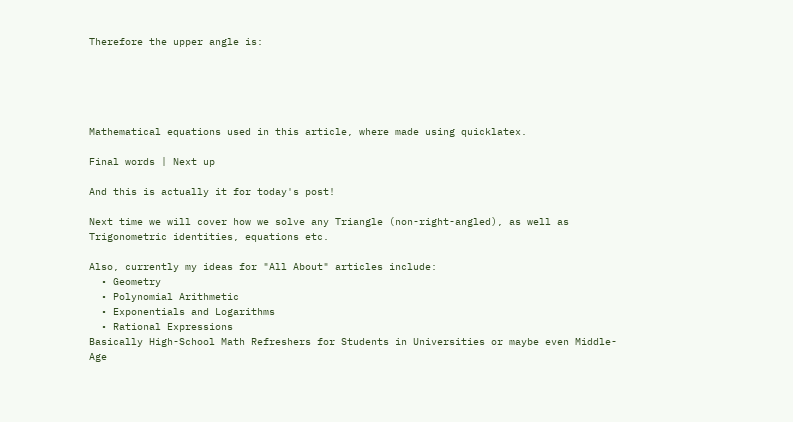Therefore the upper angle is:





Mathematical equations used in this article, where made using quicklatex.

Final words | Next up

And this is actually it for today's post!

Next time we will cover how we solve any Triangle (non-right-angled), as well as Trigonometric identities, equations etc.

Also, currently my ideas for "All About" articles include:
  • Geometry
  • Polynomial Arithmetic
  • Exponentials and Logarithms
  • Rational Expressions
Basically High-School Math Refreshers for Students in Universities or maybe even Middle-Age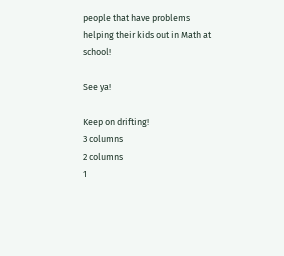people that have problems helping their kids out in Math at school!

See ya!

Keep on drifting!
3 columns
2 columns
1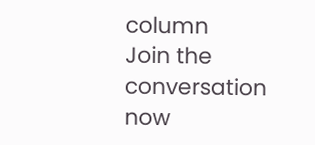column
Join the conversation now